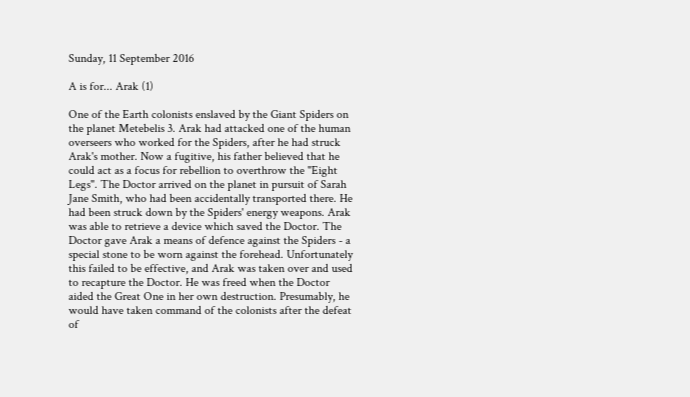Sunday, 11 September 2016

A is for... Arak (1)

One of the Earth colonists enslaved by the Giant Spiders on the planet Metebelis 3. Arak had attacked one of the human overseers who worked for the Spiders, after he had struck Arak's mother. Now a fugitive, his father believed that he could act as a focus for rebellion to overthrow the "Eight Legs". The Doctor arrived on the planet in pursuit of Sarah Jane Smith, who had been accidentally transported there. He had been struck down by the Spiders' energy weapons. Arak was able to retrieve a device which saved the Doctor. The Doctor gave Arak a means of defence against the Spiders - a special stone to be worn against the forehead. Unfortunately this failed to be effective, and Arak was taken over and used to recapture the Doctor. He was freed when the Doctor aided the Great One in her own destruction. Presumably, he would have taken command of the colonists after the defeat of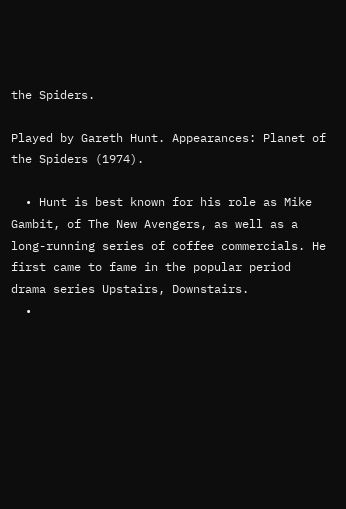the Spiders.

Played by Gareth Hunt. Appearances: Planet of the Spiders (1974).

  • Hunt is best known for his role as Mike Gambit, of The New Avengers, as well as a long-running series of coffee commercials. He first came to fame in the popular period drama series Upstairs, Downstairs.
  •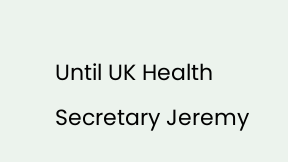Until UK Health Secretary Jeremy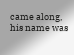came along, his name was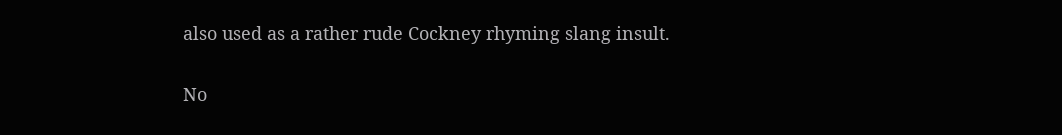also used as a rather rude Cockney rhyming slang insult.

No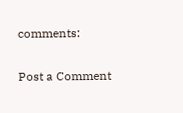comments:

Post a Comment